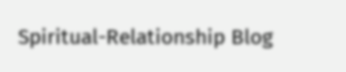Spiritual-Relationship Blog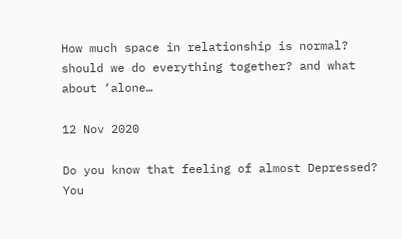How much space in relationship is normal? should we do everything together? and what about ‘alone…

12 Nov 2020

Do you know that feeling of almost Depressed? You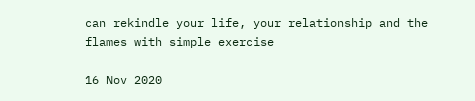can rekindle your life, your relationship and the flames with simple exercise

16 Nov 2020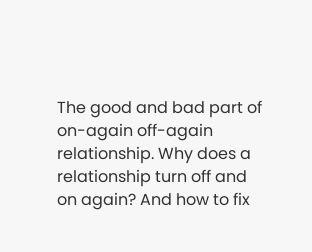The good and bad part of on-again off-again relationship. Why does a relationship turn off and on again? And how to fix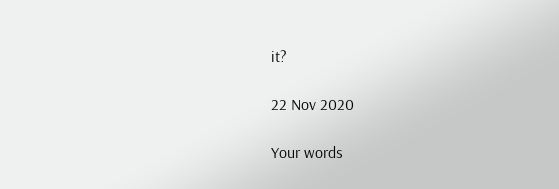it?

22 Nov 2020

Your words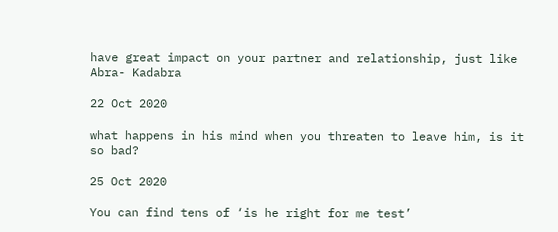have great impact on your partner and relationship, just like Abra- Kadabra

22 Oct 2020

what happens in his mind when you threaten to leave him, is it so bad?

25 Oct 2020

You can find tens of ‘is he right for me test’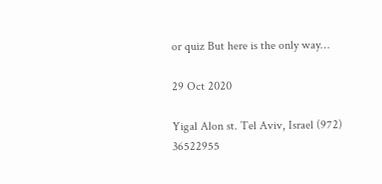or quiz But here is the only way…

29 Oct 2020

Yigal Alon st. Tel Aviv, Israel (972) 36522955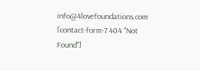info@4lovefoundations.com
[contact-form-7 404 "Not Found"]